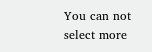You can not select more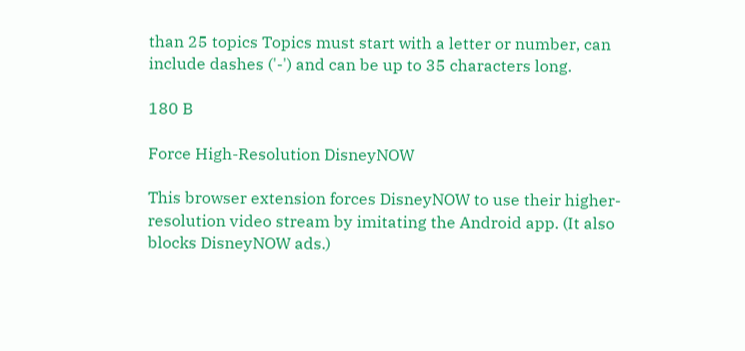than 25 topics Topics must start with a letter or number, can include dashes ('-') and can be up to 35 characters long.

180 B

Force High-Resolution DisneyNOW

This browser extension forces DisneyNOW to use their higher-resolution video stream by imitating the Android app. (It also blocks DisneyNOW ads.)